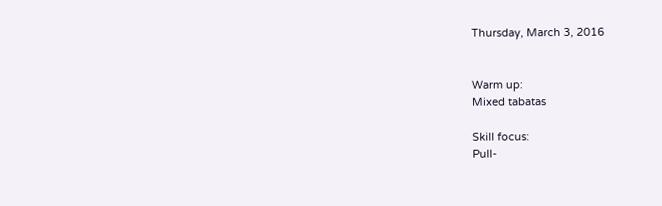Thursday, March 3, 2016


Warm up:
Mixed tabatas

Skill focus:
Pull-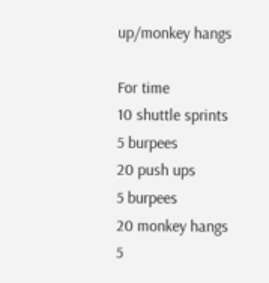up/monkey hangs

For time
10 shuttle sprints
5 burpees
20 push ups
5 burpees
20 monkey hangs
5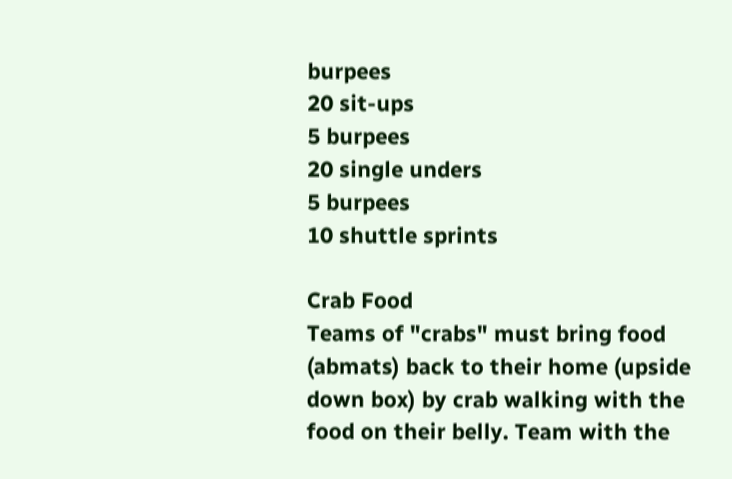burpees
20 sit-ups
5 burpees
20 single unders
5 burpees
10 shuttle sprints

Crab Food
Teams of "crabs" must bring food (abmats) back to their home (upside down box) by crab walking with the food on their belly. Team with the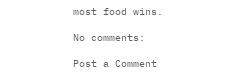most food wins.

No comments:

Post a Comment